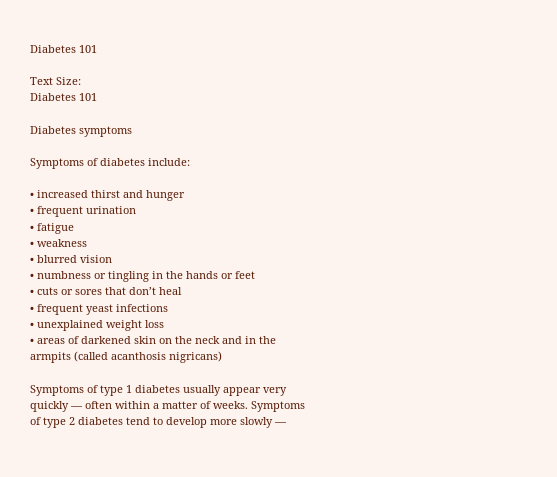Diabetes 101

Text Size:
Diabetes 101

Diabetes symptoms

Symptoms of diabetes include:

• increased thirst and hunger
• frequent urination
• fatigue
• weakness
• blurred vision
• numbness or tingling in the hands or feet
• cuts or sores that don’t heal
• frequent yeast infections
• unexplained weight loss
• areas of darkened skin on the neck and in the armpits (called acanthosis nigricans)

Symptoms of type 1 diabetes usually appear very quickly — often within a matter of weeks. Symptoms of type 2 diabetes tend to develop more slowly —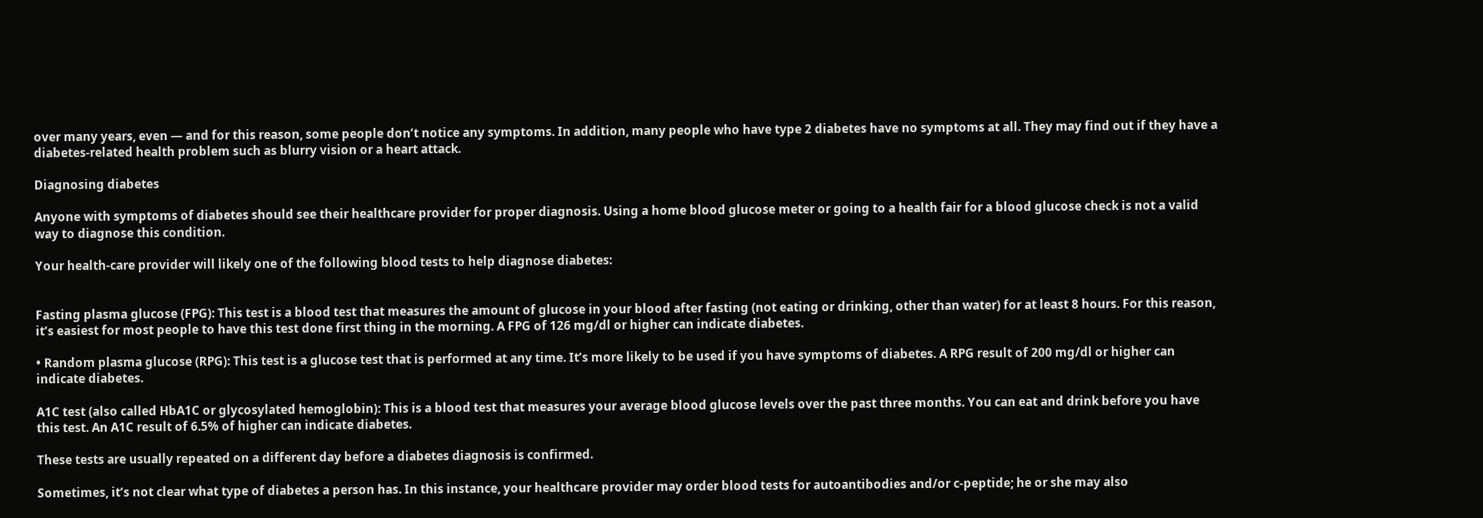over many years, even — and for this reason, some people don’t notice any symptoms. In addition, many people who have type 2 diabetes have no symptoms at all. They may find out if they have a diabetes-related health problem such as blurry vision or a heart attack.

Diagnosing diabetes

Anyone with symptoms of diabetes should see their healthcare provider for proper diagnosis. Using a home blood glucose meter or going to a health fair for a blood glucose check is not a valid way to diagnose this condition.

Your health-care provider will likely one of the following blood tests to help diagnose diabetes:


Fasting plasma glucose (FPG): This test is a blood test that measures the amount of glucose in your blood after fasting (not eating or drinking, other than water) for at least 8 hours. For this reason, it’s easiest for most people to have this test done first thing in the morning. A FPG of 126 mg/dl or higher can indicate diabetes.

• Random plasma glucose (RPG): This test is a glucose test that is performed at any time. It’s more likely to be used if you have symptoms of diabetes. A RPG result of 200 mg/dl or higher can indicate diabetes.

A1C test (also called HbA1C or glycosylated hemoglobin): This is a blood test that measures your average blood glucose levels over the past three months. You can eat and drink before you have this test. An A1C result of 6.5% of higher can indicate diabetes.

These tests are usually repeated on a different day before a diabetes diagnosis is confirmed.

Sometimes, it’s not clear what type of diabetes a person has. In this instance, your healthcare provider may order blood tests for autoantibodies and/or c-peptide; he or she may also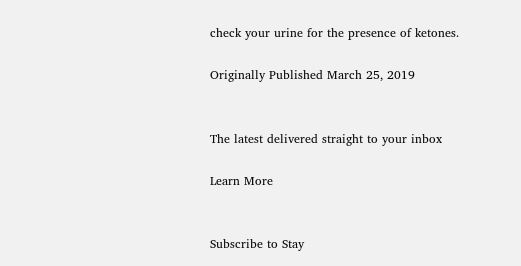check your urine for the presence of ketones.

Originally Published March 25, 2019


The latest delivered straight to your inbox

Learn More


Subscribe to Stay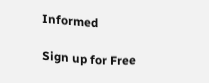Informed

Sign up for Free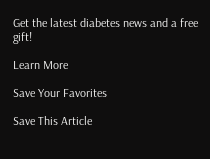Get the latest diabetes news and a free gift!

Learn More

Save Your Favorites

Save This Article